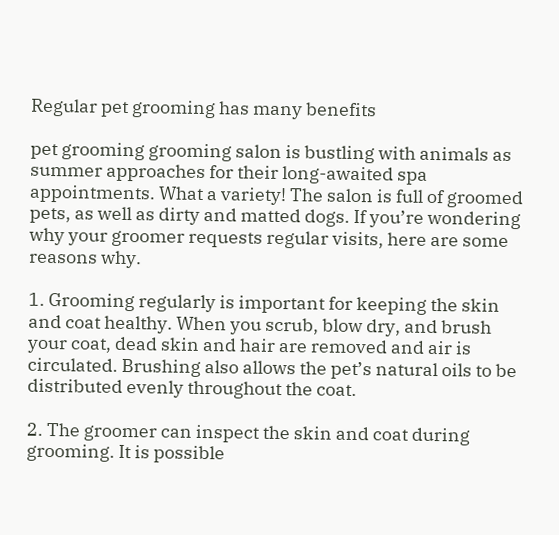Regular pet grooming has many benefits

pet grooming grooming salon is bustling with animals as summer approaches for their long-awaited spa appointments. What a variety! The salon is full of groomed pets, as well as dirty and matted dogs. If you’re wondering why your groomer requests regular visits, here are some reasons why.

1. Grooming regularly is important for keeping the skin and coat healthy. When you scrub, blow dry, and brush your coat, dead skin and hair are removed and air is circulated. Brushing also allows the pet’s natural oils to be distributed evenly throughout the coat.

2. The groomer can inspect the skin and coat during grooming. It is possible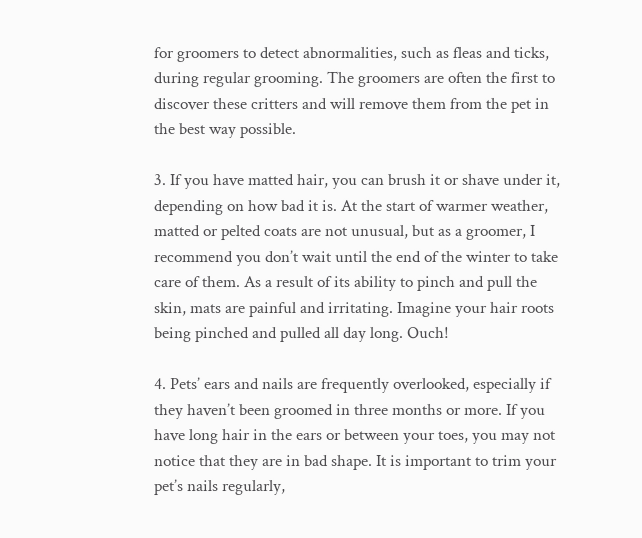for groomers to detect abnormalities, such as fleas and ticks, during regular grooming. The groomers are often the first to discover these critters and will remove them from the pet in the best way possible.

3. If you have matted hair, you can brush it or shave under it, depending on how bad it is. At the start of warmer weather, matted or pelted coats are not unusual, but as a groomer, I recommend you don’t wait until the end of the winter to take care of them. As a result of its ability to pinch and pull the skin, mats are painful and irritating. Imagine your hair roots being pinched and pulled all day long. Ouch!

4. Pets’ ears and nails are frequently overlooked, especially if they haven’t been groomed in three months or more. If you have long hair in the ears or between your toes, you may not notice that they are in bad shape. It is important to trim your pet’s nails regularly,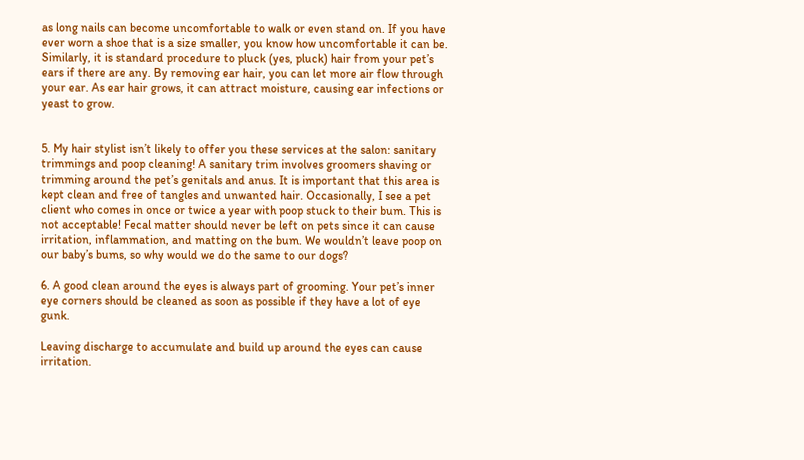as long nails can become uncomfortable to walk or even stand on. If you have ever worn a shoe that is a size smaller, you know how uncomfortable it can be. Similarly, it is standard procedure to pluck (yes, pluck) hair from your pet’s ears if there are any. By removing ear hair, you can let more air flow through your ear. As ear hair grows, it can attract moisture, causing ear infections or yeast to grow.


5. My hair stylist isn’t likely to offer you these services at the salon: sanitary trimmings and poop cleaning! A sanitary trim involves groomers shaving or trimming around the pet’s genitals and anus. It is important that this area is kept clean and free of tangles and unwanted hair. Occasionally, I see a pet client who comes in once or twice a year with poop stuck to their bum. This is not acceptable! Fecal matter should never be left on pets since it can cause irritation, inflammation, and matting on the bum. We wouldn’t leave poop on our baby’s bums, so why would we do the same to our dogs?

6. A good clean around the eyes is always part of grooming. Your pet’s inner eye corners should be cleaned as soon as possible if they have a lot of eye gunk.

Leaving discharge to accumulate and build up around the eyes can cause irritation.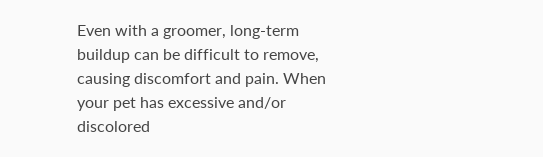Even with a groomer, long-term buildup can be difficult to remove, causing discomfort and pain. When your pet has excessive and/or discolored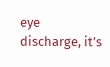eye discharge, it’s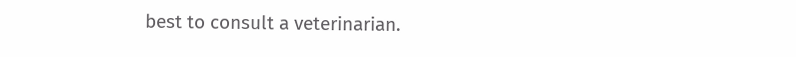best to consult a veterinarian.